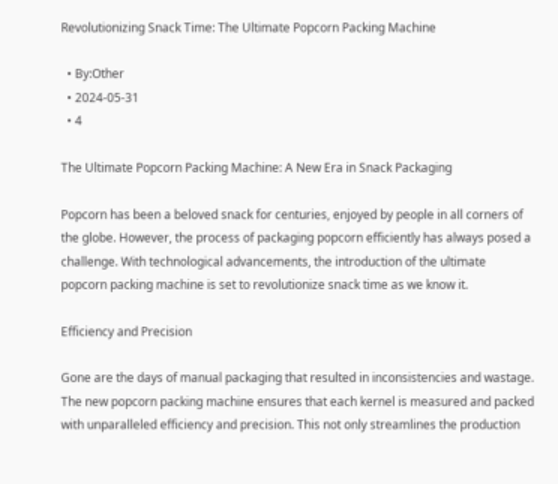Revolutionizing Snack Time: The Ultimate Popcorn Packing Machine

  • By:Other
  • 2024-05-31
  • 4

The Ultimate Popcorn Packing Machine: A New Era in Snack Packaging

Popcorn has been a beloved snack for centuries, enjoyed by people in all corners of the globe. However, the process of packaging popcorn efficiently has always posed a challenge. With technological advancements, the introduction of the ultimate popcorn packing machine is set to revolutionize snack time as we know it.

Efficiency and Precision

Gone are the days of manual packaging that resulted in inconsistencies and wastage. The new popcorn packing machine ensures that each kernel is measured and packed with unparalleled efficiency and precision. This not only streamlines the production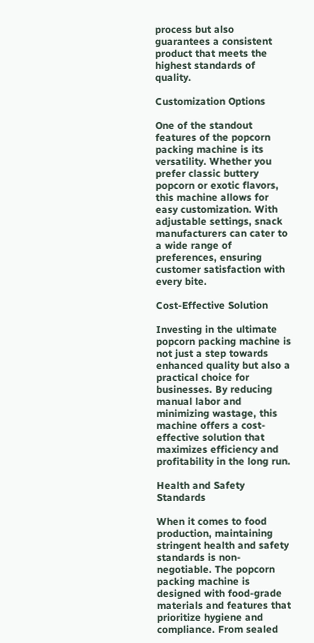process but also guarantees a consistent product that meets the highest standards of quality.

Customization Options

One of the standout features of the popcorn packing machine is its versatility. Whether you prefer classic buttery popcorn or exotic flavors, this machine allows for easy customization. With adjustable settings, snack manufacturers can cater to a wide range of preferences, ensuring customer satisfaction with every bite.

Cost-Effective Solution

Investing in the ultimate popcorn packing machine is not just a step towards enhanced quality but also a practical choice for businesses. By reducing manual labor and minimizing wastage, this machine offers a cost-effective solution that maximizes efficiency and profitability in the long run.

Health and Safety Standards

When it comes to food production, maintaining stringent health and safety standards is non-negotiable. The popcorn packing machine is designed with food-grade materials and features that prioritize hygiene and compliance. From sealed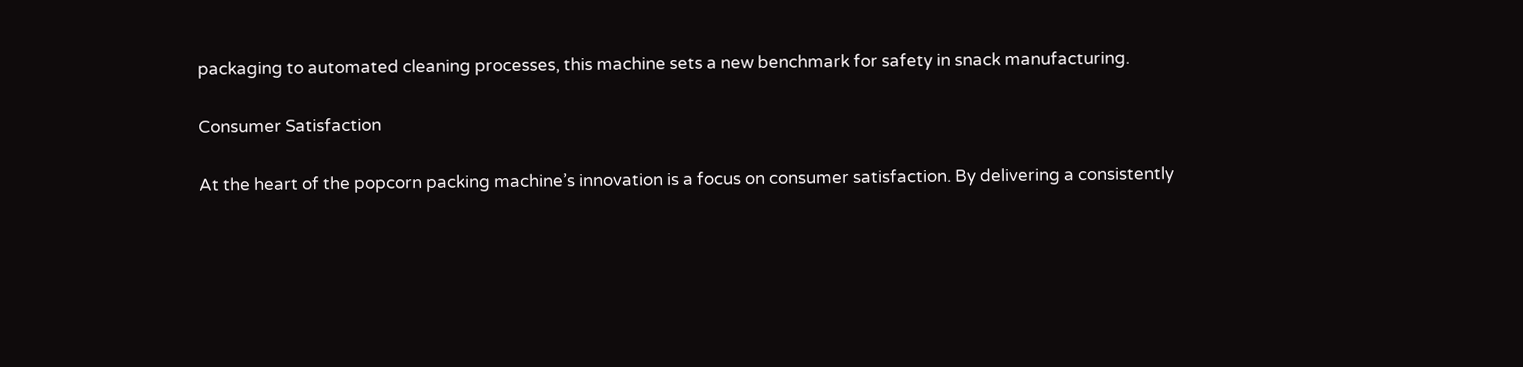packaging to automated cleaning processes, this machine sets a new benchmark for safety in snack manufacturing.

Consumer Satisfaction

At the heart of the popcorn packing machine’s innovation is a focus on consumer satisfaction. By delivering a consistently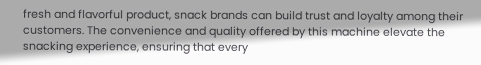fresh and flavorful product, snack brands can build trust and loyalty among their customers. The convenience and quality offered by this machine elevate the snacking experience, ensuring that every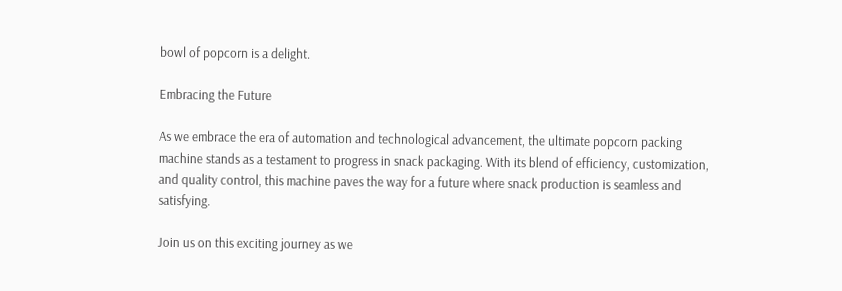bowl of popcorn is a delight.

Embracing the Future

As we embrace the era of automation and technological advancement, the ultimate popcorn packing machine stands as a testament to progress in snack packaging. With its blend of efficiency, customization, and quality control, this machine paves the way for a future where snack production is seamless and satisfying.

Join us on this exciting journey as we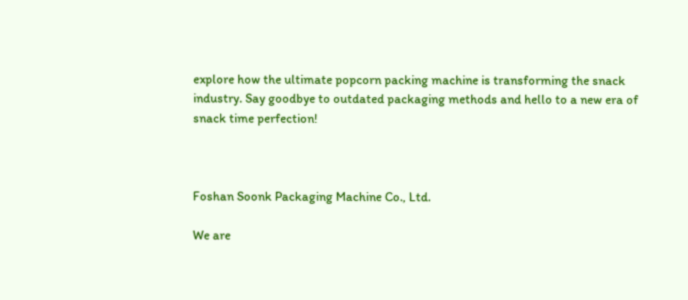explore how the ultimate popcorn packing machine is transforming the snack industry. Say goodbye to outdated packaging methods and hello to a new era of snack time perfection!



Foshan Soonk Packaging Machine Co., Ltd.

We are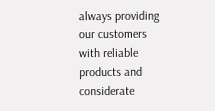always providing our customers with reliable products and considerate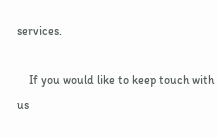services.

    If you would like to keep touch with us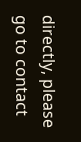directly, please go to contact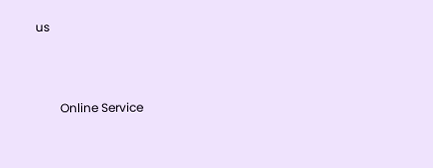us



        Online Service